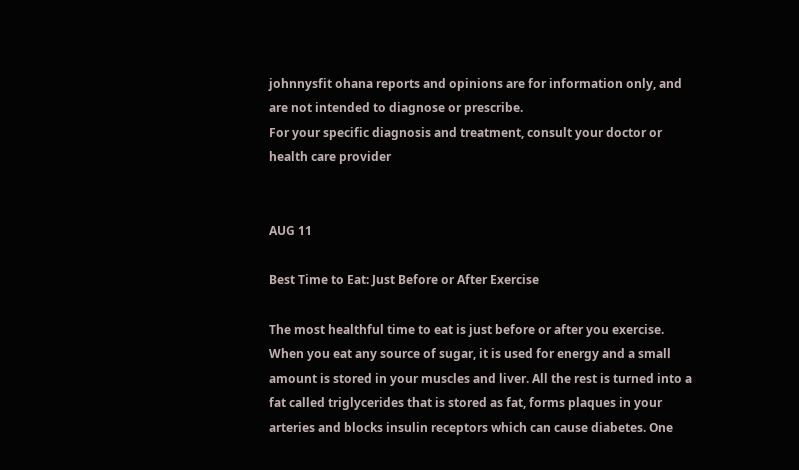johnnysfit ohana reports and opinions are for information only, and are not intended to diagnose or prescribe.
For your specific diagnosis and treatment, consult your doctor or health care provider


AUG 11

Best Time to Eat: Just Before or After Exercise

The most healthful time to eat is just before or after you exercise. When you eat any source of sugar, it is used for energy and a small amount is stored in your muscles and liver. All the rest is turned into a fat called triglycerides that is stored as fat, forms plaques in your arteries and blocks insulin receptors which can cause diabetes. One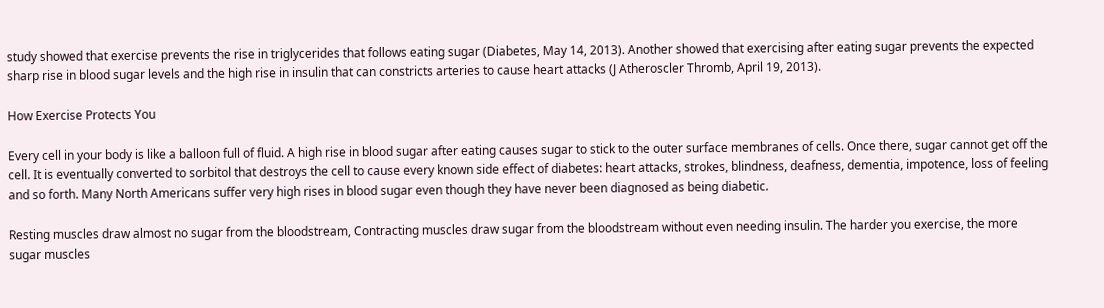study showed that exercise prevents the rise in triglycerides that follows eating sugar (Diabetes, May 14, 2013). Another showed that exercising after eating sugar prevents the expected sharp rise in blood sugar levels and the high rise in insulin that can constricts arteries to cause heart attacks (J Atheroscler Thromb, April 19, 2013).

How Exercise Protects You

Every cell in your body is like a balloon full of fluid. A high rise in blood sugar after eating causes sugar to stick to the outer surface membranes of cells. Once there, sugar cannot get off the cell. It is eventually converted to sorbitol that destroys the cell to cause every known side effect of diabetes: heart attacks, strokes, blindness, deafness, dementia, impotence, loss of feeling and so forth. Many North Americans suffer very high rises in blood sugar even though they have never been diagnosed as being diabetic.

Resting muscles draw almost no sugar from the bloodstream, Contracting muscles draw sugar from the bloodstream without even needing insulin. The harder you exercise, the more sugar muscles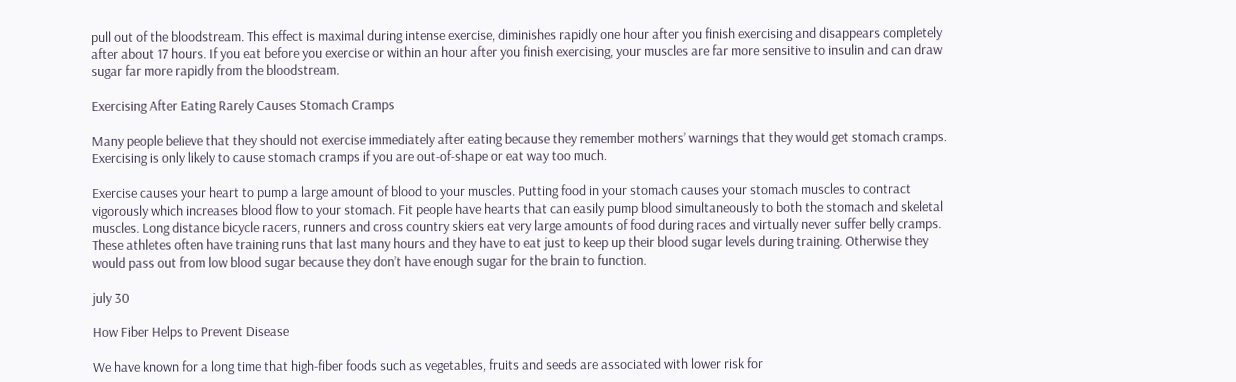pull out of the bloodstream. This effect is maximal during intense exercise, diminishes rapidly one hour after you finish exercising and disappears completely after about 17 hours. If you eat before you exercise or within an hour after you finish exercising, your muscles are far more sensitive to insulin and can draw sugar far more rapidly from the bloodstream.

Exercising After Eating Rarely Causes Stomach Cramps

Many people believe that they should not exercise immediately after eating because they remember mothers’ warnings that they would get stomach cramps. Exercising is only likely to cause stomach cramps if you are out-of-shape or eat way too much.

Exercise causes your heart to pump a large amount of blood to your muscles. Putting food in your stomach causes your stomach muscles to contract vigorously which increases blood flow to your stomach. Fit people have hearts that can easily pump blood simultaneously to both the stomach and skeletal muscles. Long distance bicycle racers, runners and cross country skiers eat very large amounts of food during races and virtually never suffer belly cramps. These athletes often have training runs that last many hours and they have to eat just to keep up their blood sugar levels during training. Otherwise they would pass out from low blood sugar because they don’t have enough sugar for the brain to function.

july 30

How Fiber Helps to Prevent Disease

We have known for a long time that high-fiber foods such as vegetables, fruits and seeds are associated with lower risk for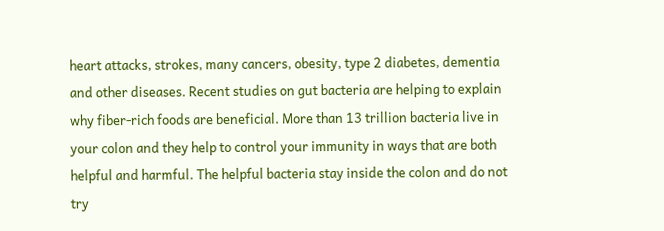heart attacks, strokes, many cancers, obesity, type 2 diabetes, dementia and other diseases. Recent studies on gut bacteria are helping to explain why fiber-rich foods are beneficial. More than 13 trillion bacteria live in your colon and they help to control your immunity in ways that are both helpful and harmful. The helpful bacteria stay inside the colon and do not try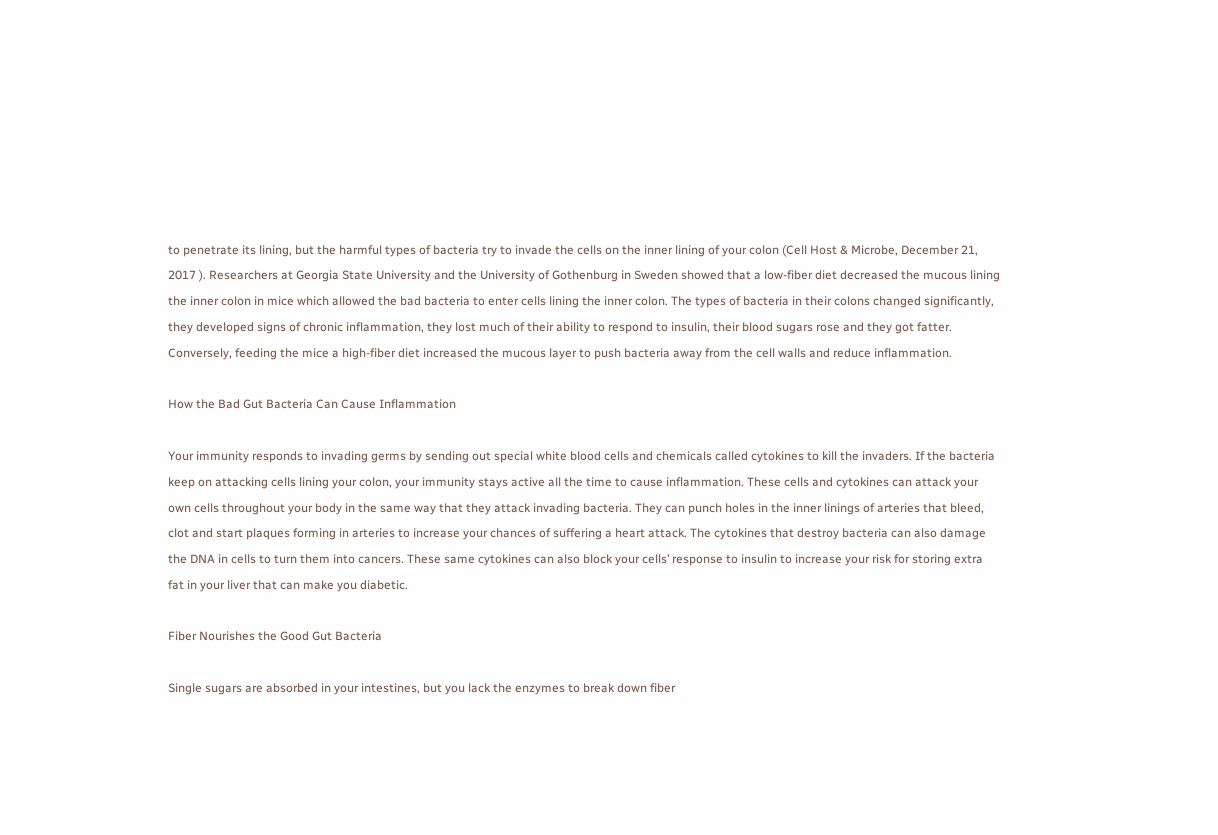to penetrate its lining, but the harmful types of bacteria try to invade the cells on the inner lining of your colon (Cell Host & Microbe, December 21, 2017 ). Researchers at Georgia State University and the University of Gothenburg in Sweden showed that a low-fiber diet decreased the mucous lining the inner colon in mice which allowed the bad bacteria to enter cells lining the inner colon. The types of bacteria in their colons changed significantly, they developed signs of chronic inflammation, they lost much of their ability to respond to insulin, their blood sugars rose and they got fatter. Conversely, feeding the mice a high-fiber diet increased the mucous layer to push bacteria away from the cell walls and reduce inflammation.

How the Bad Gut Bacteria Can Cause Inflammation

Your immunity responds to invading germs by sending out special white blood cells and chemicals called cytokines to kill the invaders. If the bacteria keep on attacking cells lining your colon, your immunity stays active all the time to cause inflammation. These cells and cytokines can attack your own cells throughout your body in the same way that they attack invading bacteria. They can punch holes in the inner linings of arteries that bleed, clot and start plaques forming in arteries to increase your chances of suffering a heart attack. The cytokines that destroy bacteria can also damage the DNA in cells to turn them into cancers. These same cytokines can also block your cells’ response to insulin to increase your risk for storing extra fat in your liver that can make you diabetic.

Fiber Nourishes the Good Gut Bacteria

Single sugars are absorbed in your intestines, but you lack the enzymes to break down fiber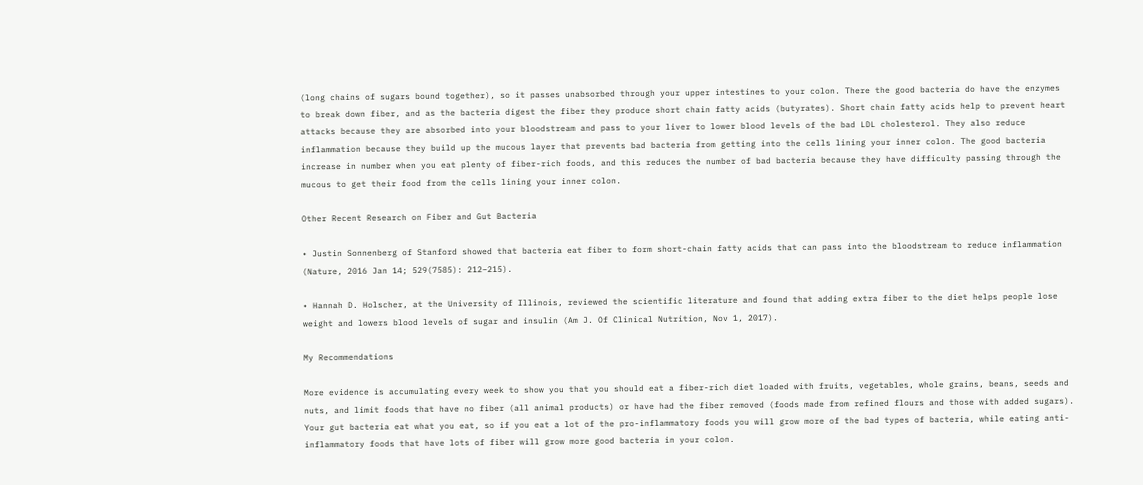(long chains of sugars bound together), so it passes unabsorbed through your upper intestines to your colon. There the good bacteria do have the enzymes to break down fiber, and as the bacteria digest the fiber they produce short chain fatty acids (butyrates). Short chain fatty acids help to prevent heart attacks because they are absorbed into your bloodstream and pass to your liver to lower blood levels of the bad LDL cholesterol. They also reduce inflammation because they build up the mucous layer that prevents bad bacteria from getting into the cells lining your inner colon. The good bacteria increase in number when you eat plenty of fiber-rich foods, and this reduces the number of bad bacteria because they have difficulty passing through the mucous to get their food from the cells lining your inner colon.

Other Recent Research on Fiber and Gut Bacteria

• Justin Sonnenberg of Stanford showed that bacteria eat fiber to form short-chain fatty acids that can pass into the bloodstream to reduce inflammation (Nature, 2016 Jan 14; 529(7585): 212–215).

• Hannah D. Holscher, at the University of Illinois, reviewed the scientific literature and found that adding extra fiber to the diet helps people lose weight and lowers blood levels of sugar and insulin (Am J. Of Clinical Nutrition, Nov 1, 2017).

My Recommendations

More evidence is accumulating every week to show you that you should eat a fiber-rich diet loaded with fruits, vegetables, whole grains, beans, seeds and nuts, and limit foods that have no fiber (all animal products) or have had the fiber removed (foods made from refined flours and those with added sugars). Your gut bacteria eat what you eat, so if you eat a lot of the pro-inflammatory foods you will grow more of the bad types of bacteria, while eating anti-inflammatory foods that have lots of fiber will grow more good bacteria in your colon.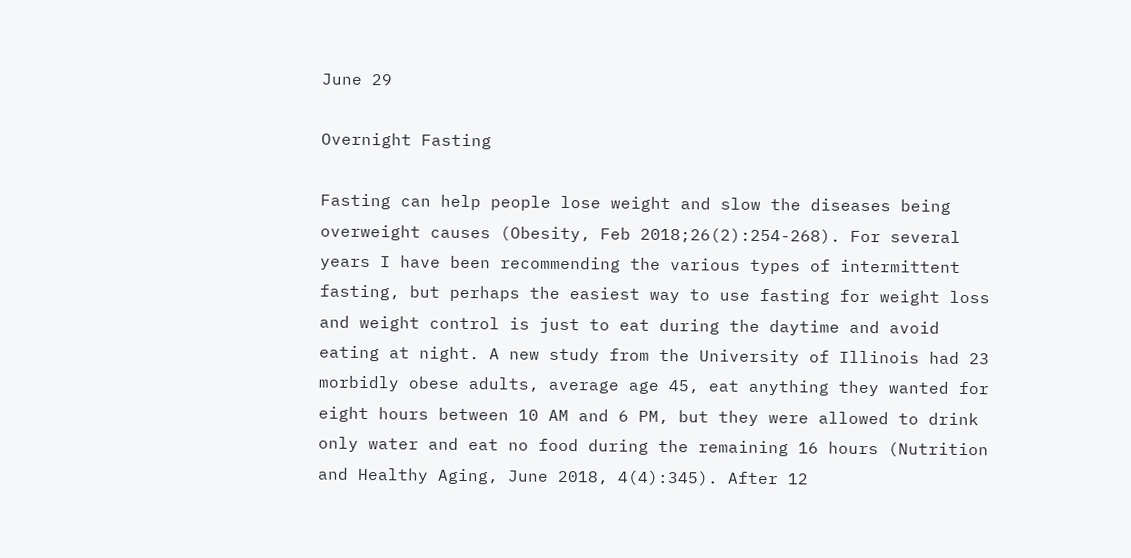June 29

Overnight Fasting

Fasting can help people lose weight and slow the diseases being overweight causes (Obesity, Feb 2018;26(2):254-268). For several years I have been recommending the various types of intermittent fasting, but perhaps the easiest way to use fasting for weight loss and weight control is just to eat during the daytime and avoid eating at night. A new study from the University of Illinois had 23 morbidly obese adults, average age 45, eat anything they wanted for eight hours between 10 AM and 6 PM, but they were allowed to drink only water and eat no food during the remaining 16 hours (Nutrition and Healthy Aging, June 2018, 4(4):345). After 12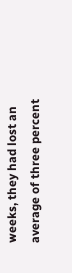weeks, they had lost an average of three percent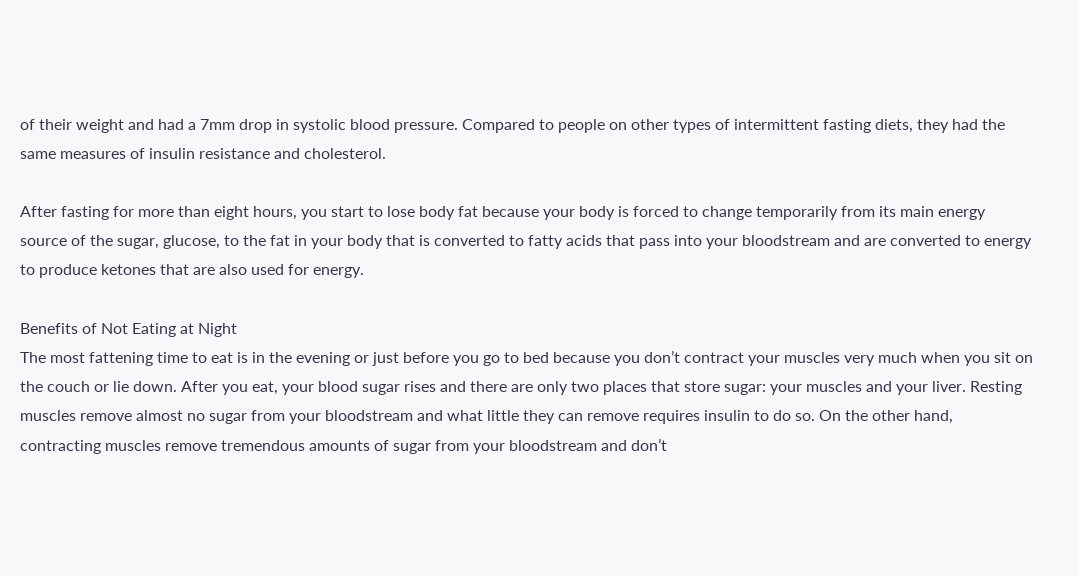of their weight and had a 7mm drop in systolic blood pressure. Compared to people on other types of intermittent fasting diets, they had the same measures of insulin resistance and cholesterol.

After fasting for more than eight hours, you start to lose body fat because your body is forced to change temporarily from its main energy source of the sugar, glucose, to the fat in your body that is converted to fatty acids that pass into your bloodstream and are converted to energy to produce ketones that are also used for energy.

Benefits of Not Eating at Night
The most fattening time to eat is in the evening or just before you go to bed because you don’t contract your muscles very much when you sit on the couch or lie down. After you eat, your blood sugar rises and there are only two places that store sugar: your muscles and your liver. Resting muscles remove almost no sugar from your bloodstream and what little they can remove requires insulin to do so. On the other hand, contracting muscles remove tremendous amounts of sugar from your bloodstream and don’t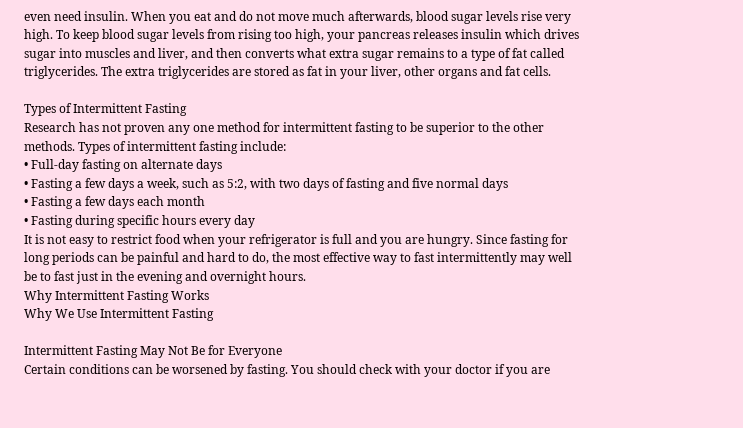even need insulin. When you eat and do not move much afterwards, blood sugar levels rise very high. To keep blood sugar levels from rising too high, your pancreas releases insulin which drives sugar into muscles and liver, and then converts what extra sugar remains to a type of fat called triglycerides. The extra triglycerides are stored as fat in your liver, other organs and fat cells.

Types of Intermittent Fasting
Research has not proven any one method for intermittent fasting to be superior to the other methods. Types of intermittent fasting include:
• Full-day fasting on alternate days
• Fasting a few days a week, such as 5:2, with two days of fasting and five normal days
• Fasting a few days each month
• Fasting during specific hours every day
It is not easy to restrict food when your refrigerator is full and you are hungry. Since fasting for long periods can be painful and hard to do, the most effective way to fast intermittently may well be to fast just in the evening and overnight hours.
Why Intermittent Fasting Works
Why We Use Intermittent Fasting

Intermittent Fasting May Not Be for Everyone
Certain conditions can be worsened by fasting. You should check with your doctor if you are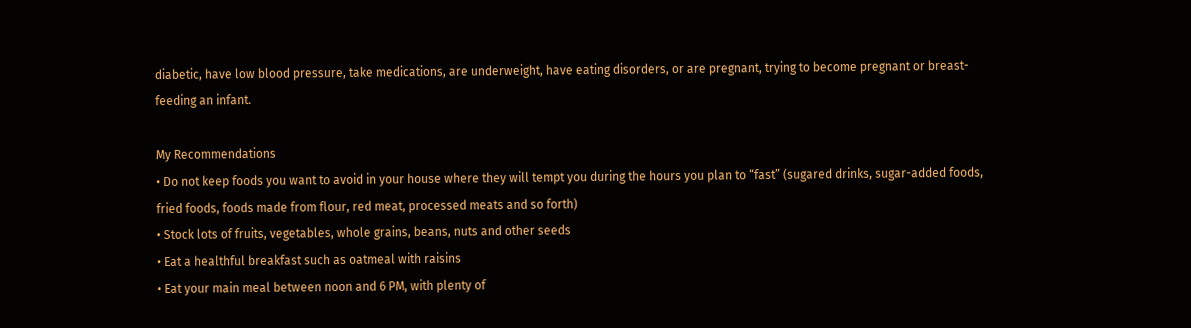diabetic, have low blood pressure, take medications, are underweight, have eating disorders, or are pregnant, trying to become pregnant or breast-feeding an infant.

My Recommendations
• Do not keep foods you want to avoid in your house where they will tempt you during the hours you plan to “fast” (sugared drinks, sugar-added foods, fried foods, foods made from flour, red meat, processed meats and so forth)
• Stock lots of fruits, vegetables, whole grains, beans, nuts and other seeds
• Eat a healthful breakfast such as oatmeal with raisins
• Eat your main meal between noon and 6 PM, with plenty of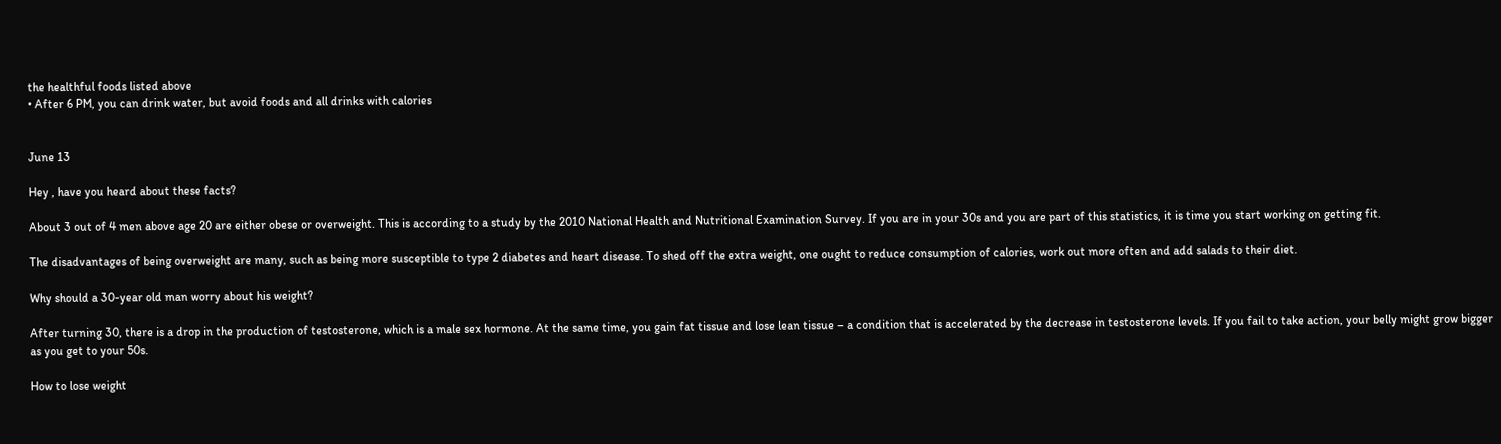the healthful foods listed above
• After 6 PM, you can drink water, but avoid foods and all drinks with calories


June 13

Hey , have you heard about these facts?

About 3 out of 4 men above age 20 are either obese or overweight. This is according to a study by the 2010 National Health and Nutritional Examination Survey. If you are in your 30s and you are part of this statistics, it is time you start working on getting fit.

The disadvantages of being overweight are many, such as being more susceptible to type 2 diabetes and heart disease. To shed off the extra weight, one ought to reduce consumption of calories, work out more often and add salads to their diet.

Why should a 30-year old man worry about his weight?

After turning 30, there is a drop in the production of testosterone, which is a male sex hormone. At the same time, you gain fat tissue and lose lean tissue – a condition that is accelerated by the decrease in testosterone levels. If you fail to take action, your belly might grow bigger as you get to your 50s.

How to lose weight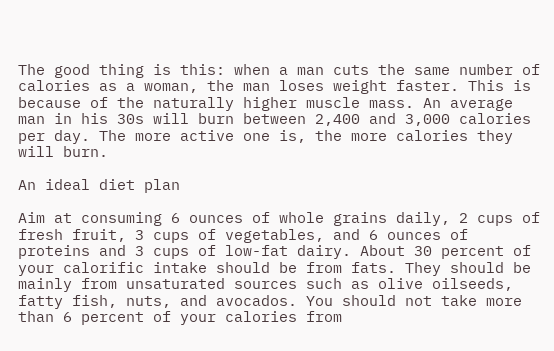The good thing is this: when a man cuts the same number of calories as a woman, the man loses weight faster. This is because of the naturally higher muscle mass. An average man in his 30s will burn between 2,400 and 3,000 calories per day. The more active one is, the more calories they will burn.

An ideal diet plan

Aim at consuming 6 ounces of whole grains daily, 2 cups of fresh fruit, 3 cups of vegetables, and 6 ounces of proteins and 3 cups of low-fat dairy. About 30 percent of your calorific intake should be from fats. They should be mainly from unsaturated sources such as olive oilseeds, fatty fish, nuts, and avocados. You should not take more than 6 percent of your calories from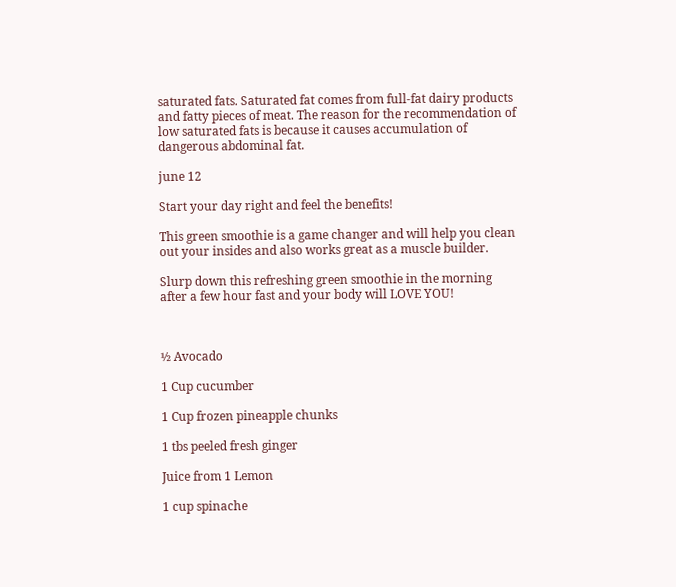saturated fats. Saturated fat comes from full-fat dairy products and fatty pieces of meat. The reason for the recommendation of low saturated fats is because it causes accumulation of dangerous abdominal fat.

june 12

Start your day right and feel the benefits!

This green smoothie is a game changer and will help you clean out your insides and also works great as a muscle builder.

Slurp down this refreshing green smoothie in the morning after a few hour fast and your body will LOVE YOU!



½ Avocado

1 Cup cucumber

1 Cup frozen pineapple chunks

1 tbs peeled fresh ginger

Juice from 1 Lemon

1 cup spinache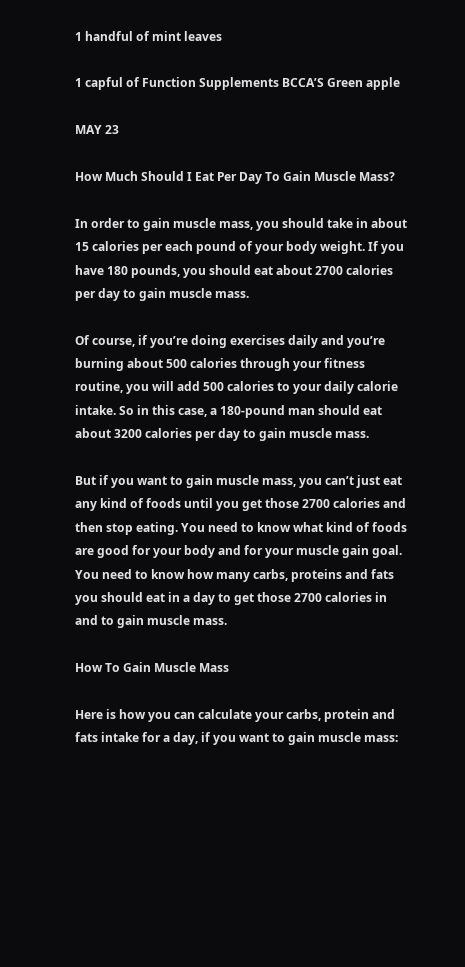1 handful of mint leaves

1 capful of Function Supplements BCCA’S Green apple

MAY 23

How Much Should I Eat Per Day To Gain Muscle Mass?

In order to gain muscle mass, you should take in about 15 calories per each pound of your body weight. If you have 180 pounds, you should eat about 2700 calories per day to gain muscle mass.

Of course, if you’re doing exercises daily and you’re burning about 500 calories through your fitness routine, you will add 500 calories to your daily calorie intake. So in this case, a 180-pound man should eat about 3200 calories per day to gain muscle mass.

But if you want to gain muscle mass, you can’t just eat any kind of foods until you get those 2700 calories and then stop eating. You need to know what kind of foods are good for your body and for your muscle gain goal. You need to know how many carbs, proteins and fats you should eat in a day to get those 2700 calories in and to gain muscle mass.

How To Gain Muscle Mass

Here is how you can calculate your carbs, protein and fats intake for a day, if you want to gain muscle mass: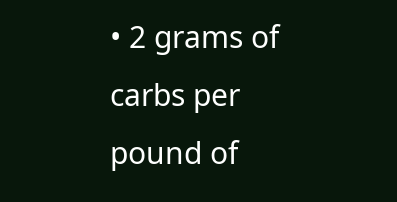• 2 grams of carbs per pound of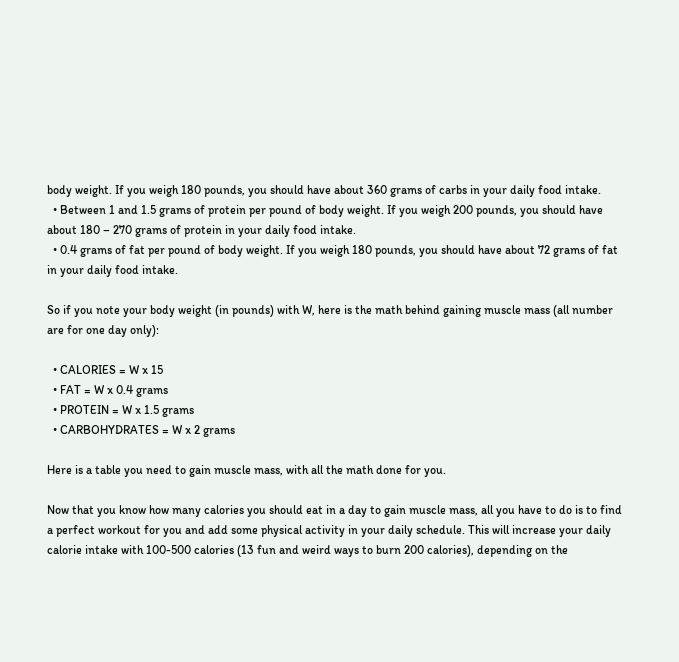body weight. If you weigh 180 pounds, you should have about 360 grams of carbs in your daily food intake.
  • Between 1 and 1.5 grams of protein per pound of body weight. If you weigh 200 pounds, you should have about 180 – 270 grams of protein in your daily food intake.
  • 0.4 grams of fat per pound of body weight. If you weigh 180 pounds, you should have about 72 grams of fat in your daily food intake.

So if you note your body weight (in pounds) with W, here is the math behind gaining muscle mass (all number are for one day only):

  • CALORIES = W x 15
  • FAT = W x 0.4 grams
  • PROTEIN = W x 1.5 grams
  • CARBOHYDRATES = W x 2 grams

Here is a table you need to gain muscle mass, with all the math done for you.

Now that you know how many calories you should eat in a day to gain muscle mass, all you have to do is to find a perfect workout for you and add some physical activity in your daily schedule. This will increase your daily calorie intake with 100-500 calories (13 fun and weird ways to burn 200 calories), depending on the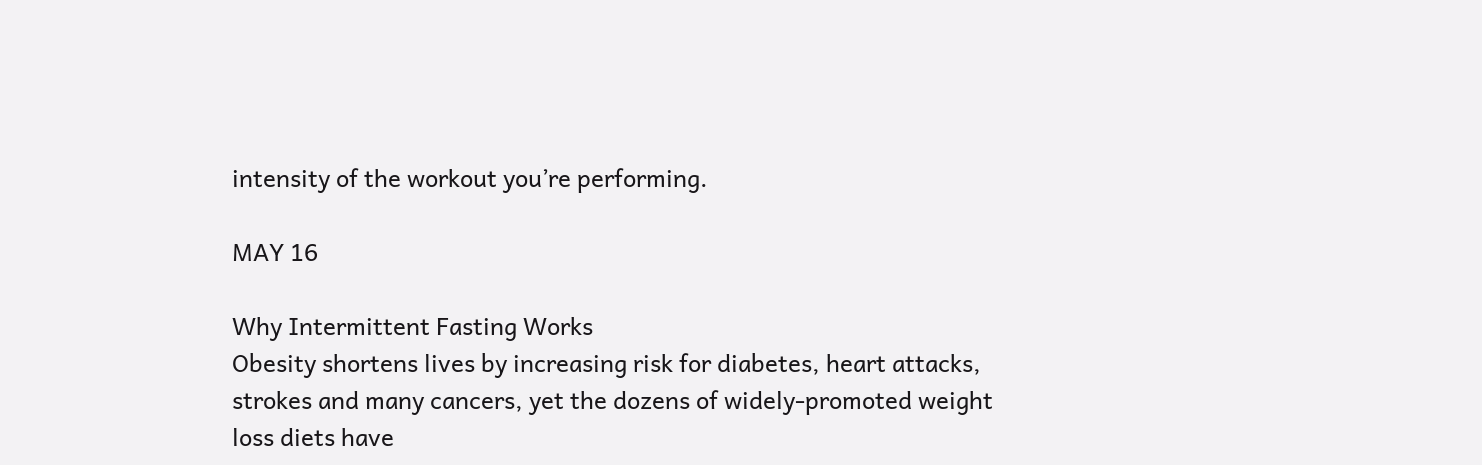intensity of the workout you’re performing.

MAY 16

Why Intermittent Fasting Works
Obesity shortens lives by increasing risk for diabetes, heart attacks, strokes and many cancers, yet the dozens of widely-promoted weight loss diets have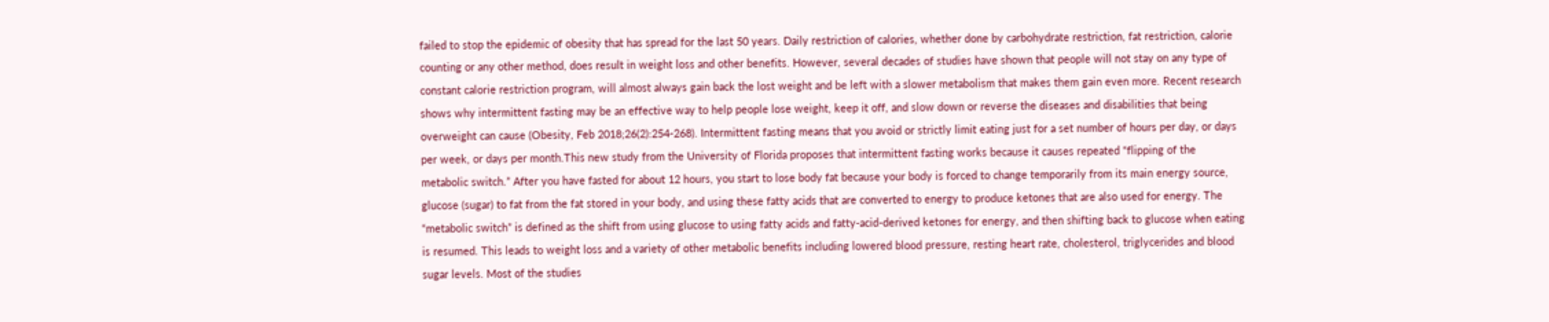failed to stop the epidemic of obesity that has spread for the last 50 years. Daily restriction of calories, whether done by carbohydrate restriction, fat restriction, calorie counting or any other method, does result in weight loss and other benefits. However, several decades of studies have shown that people will not stay on any type of constant calorie restriction program, will almost always gain back the lost weight and be left with a slower metabolism that makes them gain even more. Recent research shows why intermittent fasting may be an effective way to help people lose weight, keep it off, and slow down or reverse the diseases and disabilities that being overweight can cause (Obesity, Feb 2018;26(2):254-268). Intermittent fasting means that you avoid or strictly limit eating just for a set number of hours per day, or days per week, or days per month.This new study from the University of Florida proposes that intermittent fasting works because it causes repeated “flipping of the metabolic switch.” After you have fasted for about 12 hours, you start to lose body fat because your body is forced to change temporarily from its main energy source, glucose (sugar) to fat from the fat stored in your body, and using these fatty acids that are converted to energy to produce ketones that are also used for energy. The “metabolic switch” is defined as the shift from using glucose to using fatty acids and fatty-acid-derived ketones for energy, and then shifting back to glucose when eating is resumed. This leads to weight loss and a variety of other metabolic benefits including lowered blood pressure, resting heart rate, cholesterol, triglycerides and blood sugar levels. Most of the studies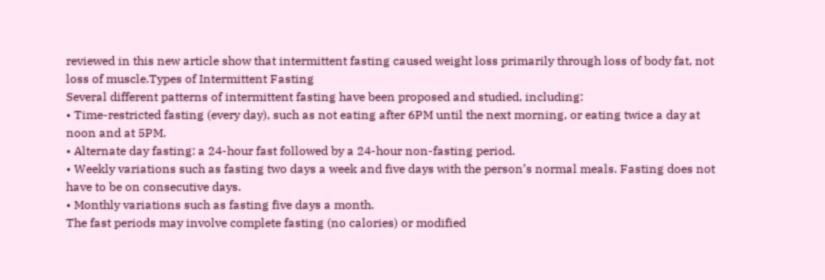reviewed in this new article show that intermittent fasting caused weight loss primarily through loss of body fat, not loss of muscle.Types of Intermittent Fasting
Several different patterns of intermittent fasting have been proposed and studied, including:
• Time-restricted fasting (every day), such as not eating after 6PM until the next morning, or eating twice a day at noon and at 5PM.
• Alternate day fasting: a 24-hour fast followed by a 24-hour non-fasting period.
• Weekly variations such as fasting two days a week and five days with the person’s normal meals. Fasting does not have to be on consecutive days.
• Monthly variations such as fasting five days a month.
The fast periods may involve complete fasting (no calories) or modified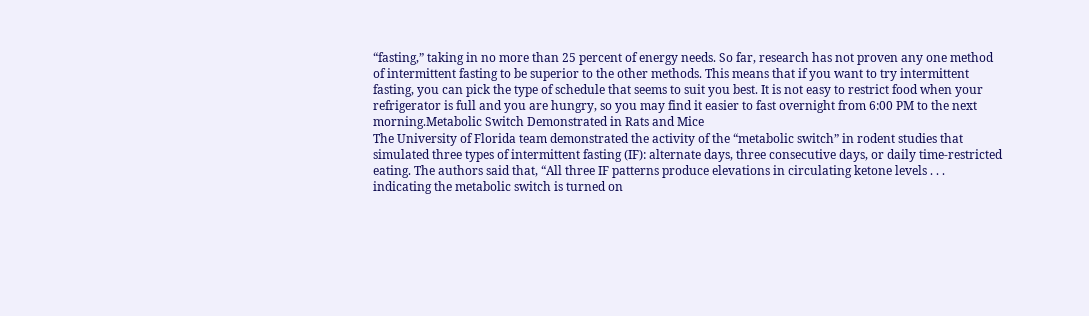“fasting,” taking in no more than 25 percent of energy needs. So far, research has not proven any one method of intermittent fasting to be superior to the other methods. This means that if you want to try intermittent fasting, you can pick the type of schedule that seems to suit you best. It is not easy to restrict food when your refrigerator is full and you are hungry, so you may find it easier to fast overnight from 6:00 PM to the next morning.Metabolic Switch Demonstrated in Rats and Mice
The University of Florida team demonstrated the activity of the “metabolic switch” in rodent studies that simulated three types of intermittent fasting (IF): alternate days, three consecutive days, or daily time-restricted eating. The authors said that, “All three IF patterns produce elevations in circulating ketone levels . . . indicating the metabolic switch is turned on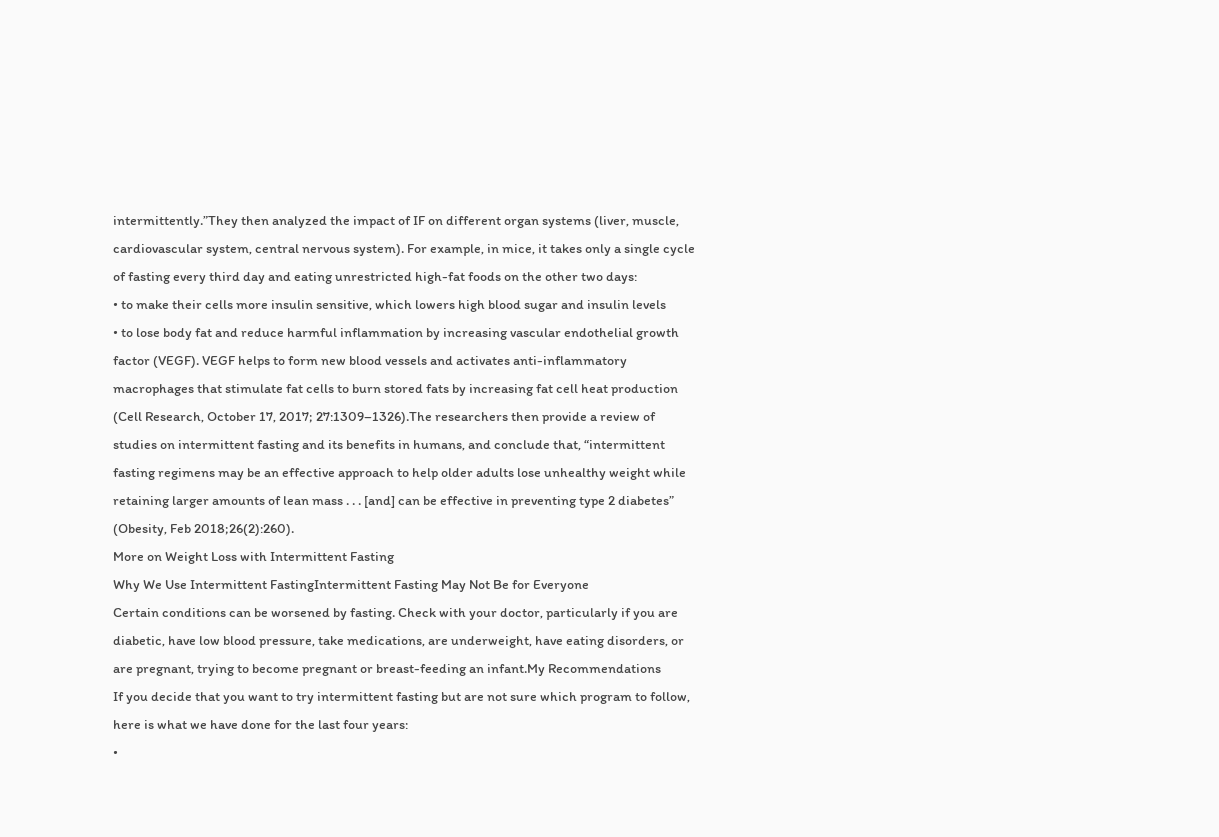intermittently.”They then analyzed the impact of IF on different organ systems (liver, muscle, cardiovascular system, central nervous system). For example, in mice, it takes only a single cycle of fasting every third day and eating unrestricted high-fat foods on the other two days:
• to make their cells more insulin sensitive, which lowers high blood sugar and insulin levels
• to lose body fat and reduce harmful inflammation by increasing vascular endothelial growth factor (VEGF). VEGF helps to form new blood vessels and activates anti-inflammatory macrophages that stimulate fat cells to burn stored fats by increasing fat cell heat production (Cell Research, October 17, 2017; 27:1309–1326).The researchers then provide a review of studies on intermittent fasting and its benefits in humans, and conclude that, “intermittent fasting regimens may be an effective approach to help older adults lose unhealthy weight while retaining larger amounts of lean mass . . . [and] can be effective in preventing type 2 diabetes” (Obesity, Feb 2018;26(2):260).
More on Weight Loss with Intermittent Fasting
Why We Use Intermittent FastingIntermittent Fasting May Not Be for Everyone
Certain conditions can be worsened by fasting. Check with your doctor, particularly if you are diabetic, have low blood pressure, take medications, are underweight, have eating disorders, or are pregnant, trying to become pregnant or breast-feeding an infant.My Recommendations
If you decide that you want to try intermittent fasting but are not sure which program to follow, here is what we have done for the last four years:
•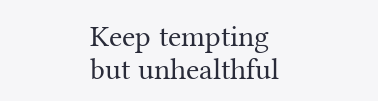Keep tempting but unhealthful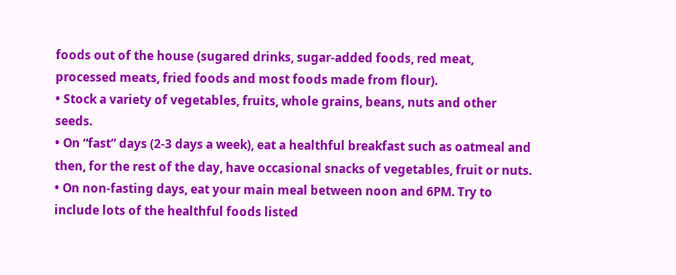foods out of the house (sugared drinks, sugar-added foods, red meat, processed meats, fried foods and most foods made from flour).
• Stock a variety of vegetables, fruits, whole grains, beans, nuts and other seeds.
• On “fast” days (2-3 days a week), eat a healthful breakfast such as oatmeal and then, for the rest of the day, have occasional snacks of vegetables, fruit or nuts.
• On non-fasting days, eat your main meal between noon and 6PM. Try to include lots of the healthful foods listed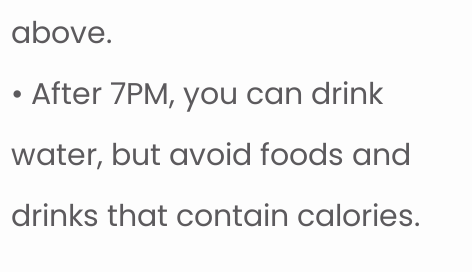above.
• After 7PM, you can drink water, but avoid foods and drinks that contain calories.